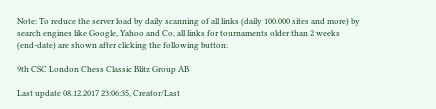Note: To reduce the server load by daily scanning of all links (daily 100.000 sites and more) by search engines like Google, Yahoo and Co, all links for tournaments older than 2 weeks (end-date) are shown after clicking the following button:

9th CSC London Chess Classic Blitz Group AB

Last update 08.12.2017 23:06:35, Creator/Last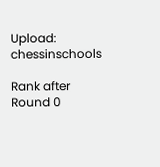Upload: chessinschools

Rank after Round 0